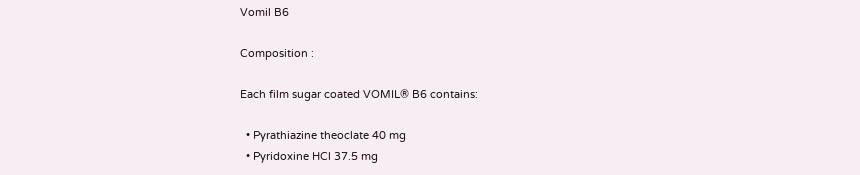Vomil B6

Composition :

Each film sugar coated VOMIL® B6 contains:

  • Pyrathiazine theoclate 40 mg
  • Pyridoxine HCl 37.5 mg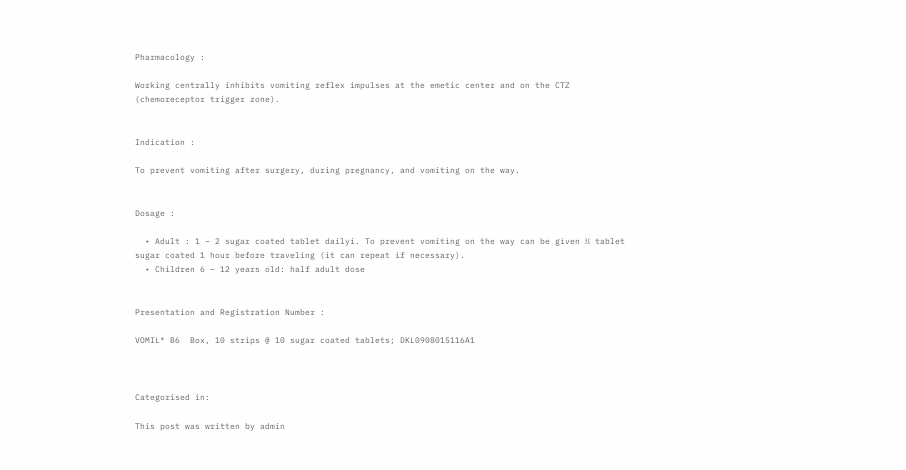Pharmacology :

Working centrally inhibits vomiting reflex impulses at the emetic center and on the CTZ (chemoreceptor trigger zone).


Indication :

To prevent vomiting after surgery, during pregnancy, and vomiting on the way.


Dosage :

  • Adult : 1 – 2 sugar coated tablet dailyi. To prevent vomiting on the way can be given ½ tablet sugar coated 1 hour before traveling (it can repeat if necessary).
  • Children 6 – 12 years old: half adult dose


Presentation and Registration Number :

VOMIL® B6  Box, 10 strips @ 10 sugar coated tablets; DKL0908015116A1



Categorised in:

This post was written by admin